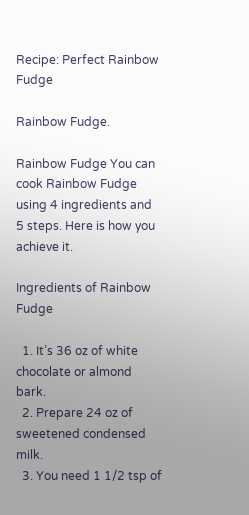Recipe: Perfect Rainbow Fudge

Rainbow Fudge.

Rainbow Fudge You can cook Rainbow Fudge using 4 ingredients and 5 steps. Here is how you achieve it.

Ingredients of Rainbow Fudge

  1. It’s 36 oz of white chocolate or almond bark.
  2. Prepare 24 oz of sweetened condensed milk.
  3. You need 1 1/2 tsp of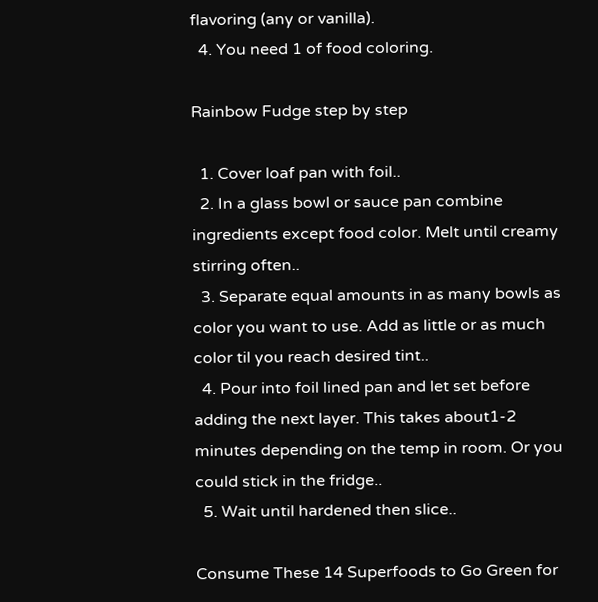flavoring (any or vanilla).
  4. You need 1 of food coloring.

Rainbow Fudge step by step

  1. Cover loaf pan with foil..
  2. In a glass bowl or sauce pan combine ingredients except food color. Melt until creamy stirring often..
  3. Separate equal amounts in as many bowls as color you want to use. Add as little or as much color til you reach desired tint..
  4. Pour into foil lined pan and let set before adding the next layer. This takes about1-2 minutes depending on the temp in room. Or you could stick in the fridge..
  5. Wait until hardened then slice..

Consume These 14 Superfoods to Go Green for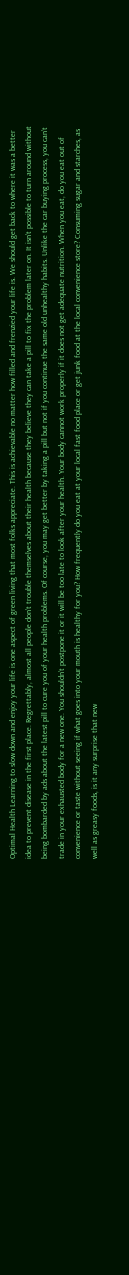Optimal Health Learning to slow down and enjoy your life is one aspect of green living that most folks appreciate. This is achievable no matter how filled and frenzied your life is. We should get back to where it was a better idea to prevent disease in the first place. Regrettably, almost all people don’t trouble themselves about their health because they believe they can take a pill to fix the problem later on. It isn’t possible to turn around without being bombarded by ads about the latest pill to cure you of your health problems. Of course, you may get better by taking a pill but not if you continue the same old unhealthy habits. Unlike the car buying process, you can’t trade in your exhausted body for a new one. You shouldn’t postpone it or it will be too late to look after your health. Your body cannot work properly if it does not get adequate nutrition. When you eat, do you eat out of convenience or taste without seeing if what goes into your mouth is healthy for you? How frequently do you eat at your local fast food place or get junk food at the local convenience store? Consuming sugar and starches, as well as greasy foods, is it any surprise that new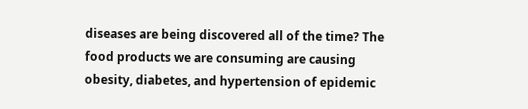diseases are being discovered all of the time? The food products we are consuming are causing obesity, diabetes, and hypertension of epidemic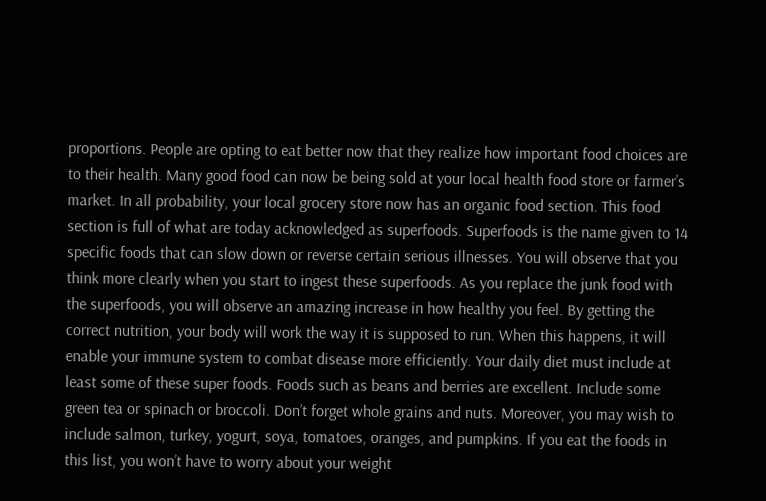proportions. People are opting to eat better now that they realize how important food choices are to their health. Many good food can now be being sold at your local health food store or farmer’s market. In all probability, your local grocery store now has an organic food section. This food section is full of what are today acknowledged as superfoods. Superfoods is the name given to 14 specific foods that can slow down or reverse certain serious illnesses. You will observe that you think more clearly when you start to ingest these superfoods. As you replace the junk food with the superfoods, you will observe an amazing increase in how healthy you feel. By getting the correct nutrition, your body will work the way it is supposed to run. When this happens, it will enable your immune system to combat disease more efficiently. Your daily diet must include at least some of these super foods. Foods such as beans and berries are excellent. Include some green tea or spinach or broccoli. Don’t forget whole grains and nuts. Moreover, you may wish to include salmon, turkey, yogurt, soya, tomatoes, oranges, and pumpkins. If you eat the foods in this list, you won’t have to worry about your weight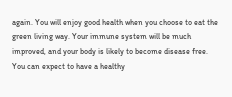again. You will enjoy good health when you choose to eat the green living way. Your immune system will be much improved, and your body is likely to become disease free. You can expect to have a healthy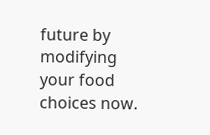future by modifying your food choices now.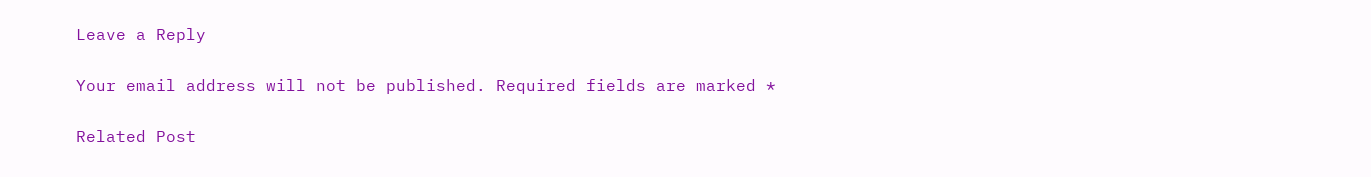Leave a Reply

Your email address will not be published. Required fields are marked *

Related Post